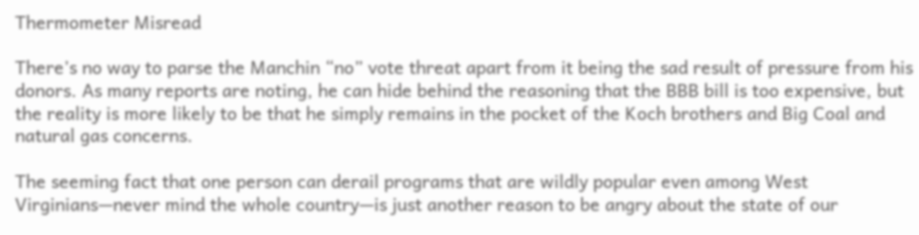Thermometer Misread

There’s no way to parse the Manchin “no” vote threat apart from it being the sad result of pressure from his donors. As many reports are noting, he can hide behind the reasoning that the BBB bill is too expensive, but the reality is more likely to be that he simply remains in the pocket of the Koch brothers and Big Coal and natural gas concerns.

The seeming fact that one person can derail programs that are wildly popular even among West Virginians—never mind the whole country—is just another reason to be angry about the state of our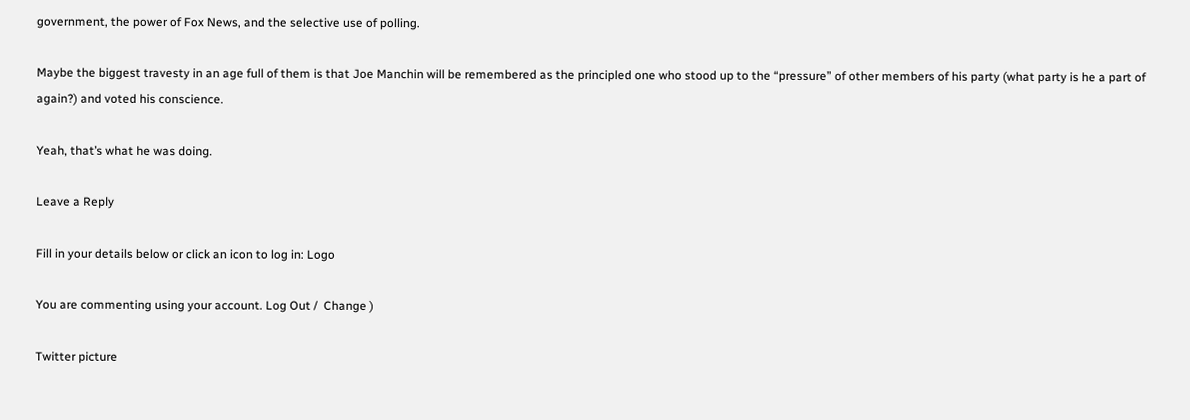government, the power of Fox News, and the selective use of polling.

Maybe the biggest travesty in an age full of them is that Joe Manchin will be remembered as the principled one who stood up to the “pressure” of other members of his party (what party is he a part of again?) and voted his conscience.

Yeah, that’s what he was doing.

Leave a Reply

Fill in your details below or click an icon to log in: Logo

You are commenting using your account. Log Out /  Change )

Twitter picture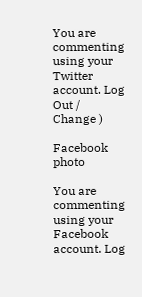You are commenting using your Twitter account. Log Out /  Change )

Facebook photo

You are commenting using your Facebook account. Log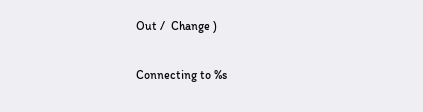Out /  Change )

Connecting to %s